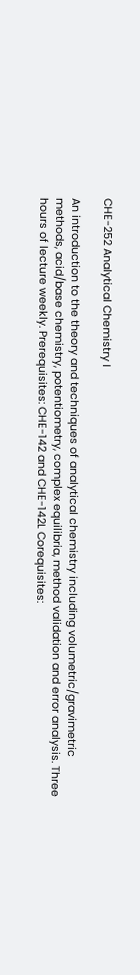CHE-252 Analytical Chemistry I

An introduction to the theory and techniques of analytical chemistry including volumetric/gravimetric methods, acid/base chemistry, potentiometry, complex equilibria, method validation and error analysis. Three hours of lecture weekly. Prerequisites: CHE-142 and CHE-142L Corequisites: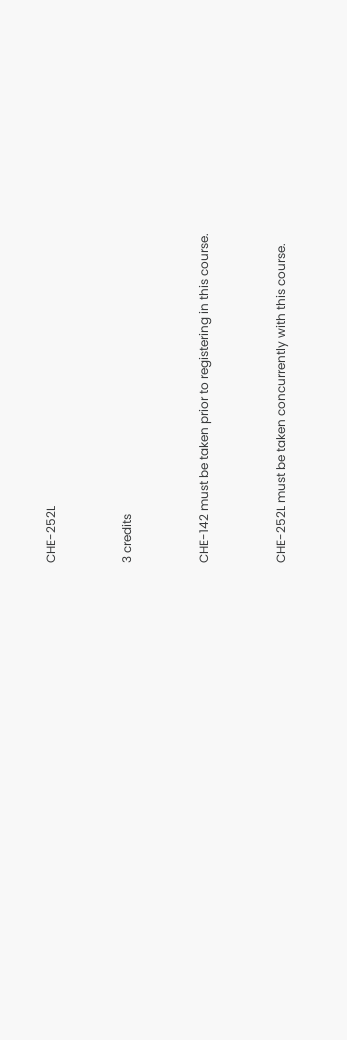CHE-252L


3 credits


CHE-142 must be taken prior to registering in this course.


CHE-252L must be taken concurrently with this course.